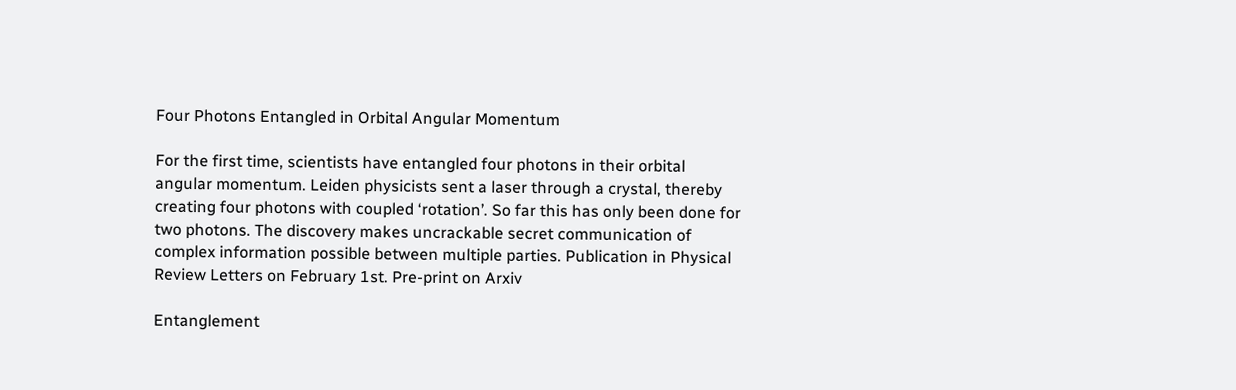Four Photons Entangled in Orbital Angular Momentum

For the first time, scientists have entangled four photons in their orbital angular momentum. Leiden physicists sent a laser through a crystal, thereby creating four photons with coupled ‘rotation’. So far this has only been done for two photons. The discovery makes uncrackable secret communication of complex information possible between multiple parties. Publication in Physical Review Letters on February 1st. Pre-print on Arxiv

Entanglement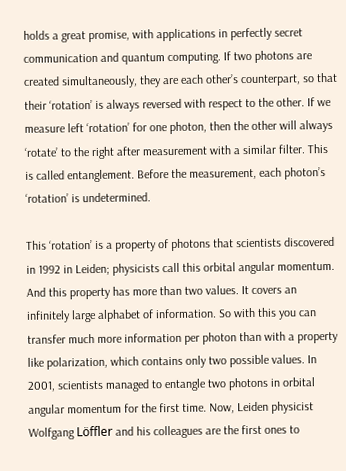holds a great promise, with applications in perfectly secret communication and quantum computing. If two photons are created simultaneously, they are each other’s counterpart, so that their ‘rotation’ is always reversed with respect to the other. If we measure left ‘rotation’ for one photon, then the other will always ‘rotate’ to the right after measurement with a similar filter. This is called entanglement. Before the measurement, each photon’s ‘rotation’ is undetermined.

This ‘rotation’ is a property of photons that scientists discovered in 1992 in Leiden; physicists call this orbital angular momentum. And this property has more than two values. It covers an infinitely large alphabet of information. So with this you can transfer much more information per photon than with a property like polarization, which contains only two possible values. In 2001, scientists managed to entangle two photons in orbital angular momentum for the first time. Now, Leiden physicist Wolfgang Löffler and his colleagues are the first ones to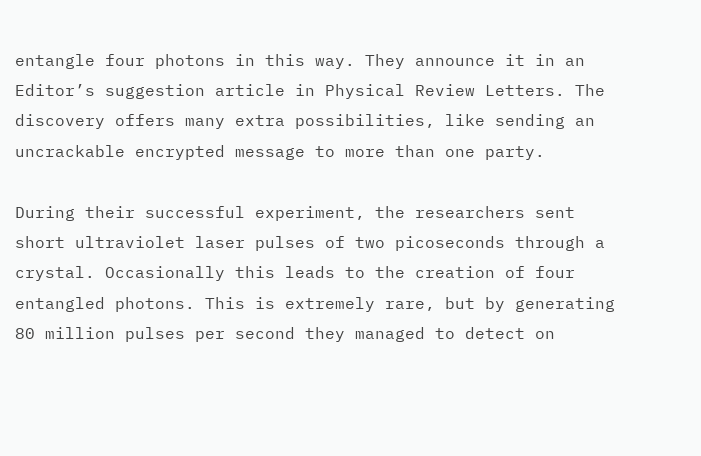entangle four photons in this way. They announce it in an Editor’s suggestion article in Physical Review Letters. The discovery offers many extra possibilities, like sending an uncrackable encrypted message to more than one party.

During their successful experiment, the researchers sent short ultraviolet laser pulses of two picoseconds through a crystal. Occasionally this leads to the creation of four entangled photons. This is extremely rare, but by generating 80 million pulses per second they managed to detect on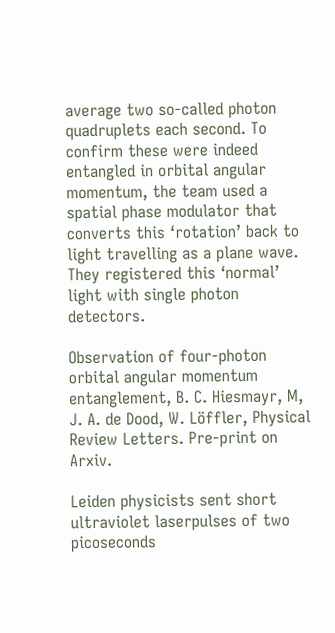average two so-called photon quadruplets each second. To confirm these were indeed entangled in orbital angular momentum, the team used a spatial phase modulator that converts this ‘rotation’ back to light travelling as a plane wave. They registered this ‘normal’ light with single photon detectors.

Observation of four-photon orbital angular momentum entanglement, B. C. Hiesmayr, M, J. A. de Dood, W. Löffler, Physical Review Letters. Pre-print on Arxiv.

Leiden physicists sent short ultraviolet laserpulses of two picoseconds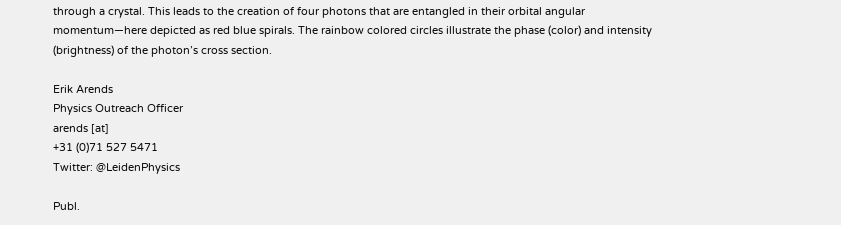through a crystal. This leads to the creation of four photons that are entangled in their orbital angular momentum—here depicted as red blue spirals. The rainbow colored circles illustrate the phase (color) and intensity (brightness) of the photon’s cross section.

Erik Arends
Physics Outreach Officer
arends [at]
+31 (0)71 527 5471
Twitter: @LeidenPhysics

Publ.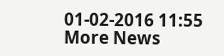01-02-2016 11:55
More News